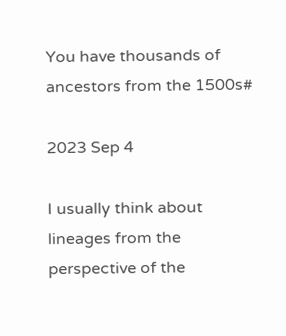You have thousands of ancestors from the 1500s#

2023 Sep 4

I usually think about lineages from the perspective of the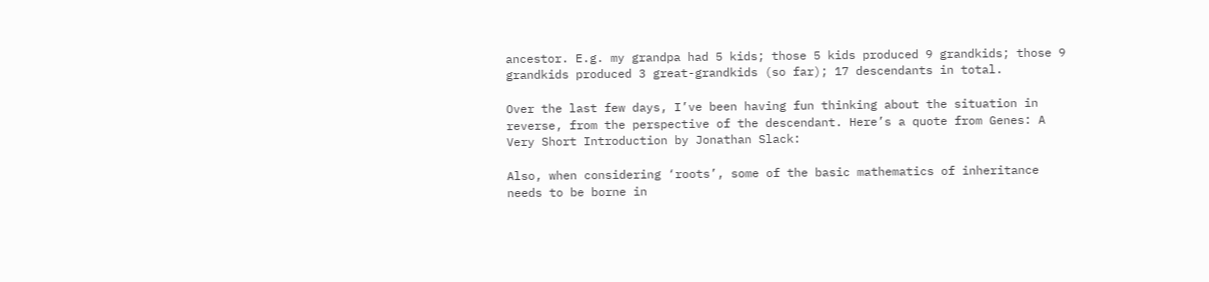ancestor. E.g. my grandpa had 5 kids; those 5 kids produced 9 grandkids; those 9 grandkids produced 3 great-grandkids (so far); 17 descendants in total.

Over the last few days, I’ve been having fun thinking about the situation in reverse, from the perspective of the descendant. Here’s a quote from Genes: A Very Short Introduction by Jonathan Slack:

Also, when considering ‘roots’, some of the basic mathematics of inheritance needs to be borne in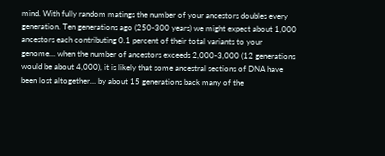mind. With fully random matings the number of your ancestors doubles every generation. Ten generations ago (250-300 years) we might expect about 1,000 ancestors each contributing 0.1 percent of their total variants to your genome… when the number of ancestors exceeds 2,000-3,000 (12 generations would be about 4,000), it is likely that some ancestral sections of DNA have been lost altogether… by about 15 generations back many of the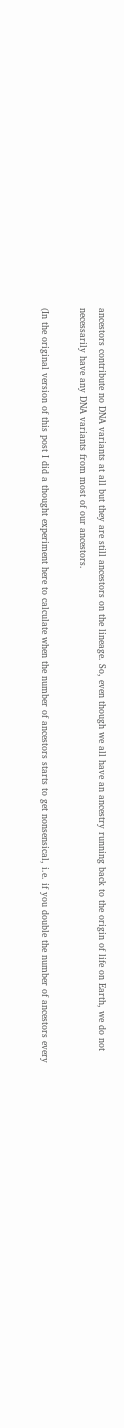ancestors contribute no DNA variants at all but they are still ancestors on the lineage. So, even though we all have an ancestry running back to the origin of life on Earth, we do not necessarily have any DNA variants from most of our ancestors.

(In the original version of this post I did a thought experiment here to calculate when the number of ancestors starts to get nonsensical, i.e. if you double the number of ancestors every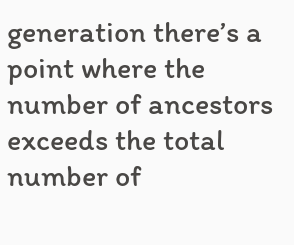generation there’s a point where the number of ancestors exceeds the total number of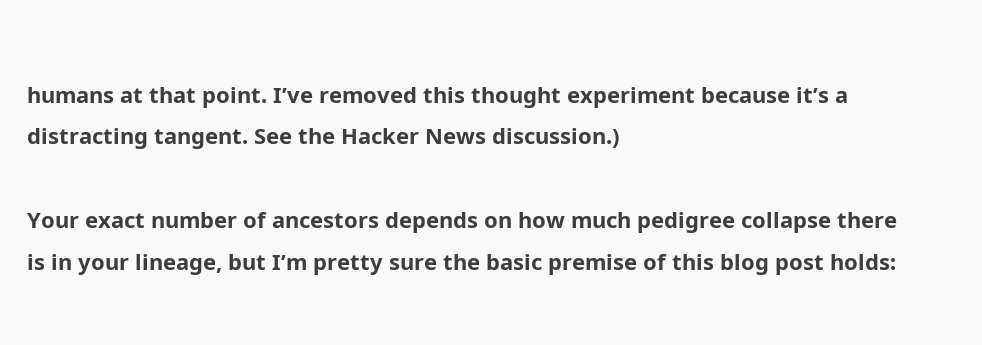humans at that point. I’ve removed this thought experiment because it’s a distracting tangent. See the Hacker News discussion.)

Your exact number of ancestors depends on how much pedigree collapse there is in your lineage, but I’m pretty sure the basic premise of this blog post holds: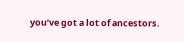you’ve got a lot of ancestors.